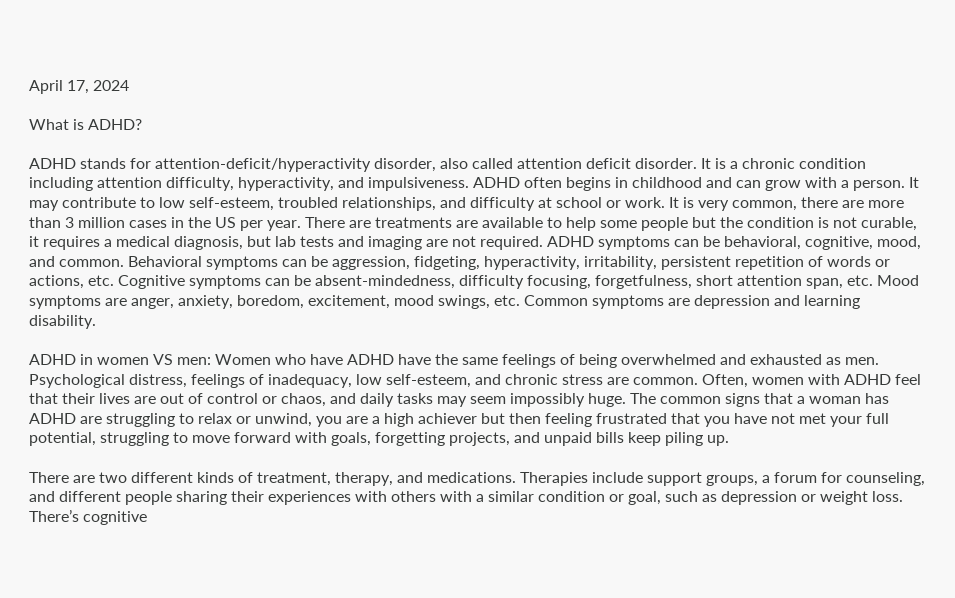April 17, 2024

What is ADHD?

ADHD stands for attention-deficit/hyperactivity disorder, also called attention deficit disorder. It is a chronic condition including attention difficulty, hyperactivity, and impulsiveness. ADHD often begins in childhood and can grow with a person. It may contribute to low self-esteem, troubled relationships, and difficulty at school or work. It is very common, there are more than 3 million cases in the US per year. There are treatments are available to help some people but the condition is not curable, it requires a medical diagnosis, but lab tests and imaging are not required. ADHD symptoms can be behavioral, cognitive, mood, and common. Behavioral symptoms can be aggression, fidgeting, hyperactivity, irritability, persistent repetition of words or actions, etc. Cognitive symptoms can be absent-mindedness, difficulty focusing, forgetfulness, short attention span, etc. Mood symptoms are anger, anxiety, boredom, excitement, mood swings, etc. Common symptoms are depression and learning disability.

ADHD in women VS men: Women who have ADHD have the same feelings of being overwhelmed and exhausted as men. Psychological distress, feelings of inadequacy, low self-esteem, and chronic stress are common. Often, women with ADHD feel that their lives are out of control or chaos, and daily tasks may seem impossibly huge. The common signs that a woman has ADHD are struggling to relax or unwind, you are a high achiever but then feeling frustrated that you have not met your full potential, struggling to move forward with goals, forgetting projects, and unpaid bills keep piling up.

There are two different kinds of treatment, therapy, and medications. Therapies include support groups, a forum for counseling, and different people sharing their experiences with others with a similar condition or goal, such as depression or weight loss. There’s cognitive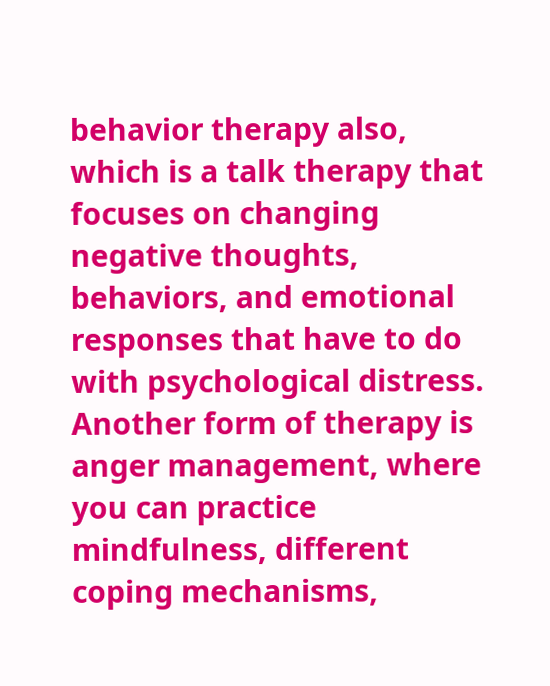behavior therapy also, which is a talk therapy that focuses on changing negative thoughts, behaviors, and emotional responses that have to do with psychological distress. Another form of therapy is anger management, where you can practice mindfulness, different coping mechanisms,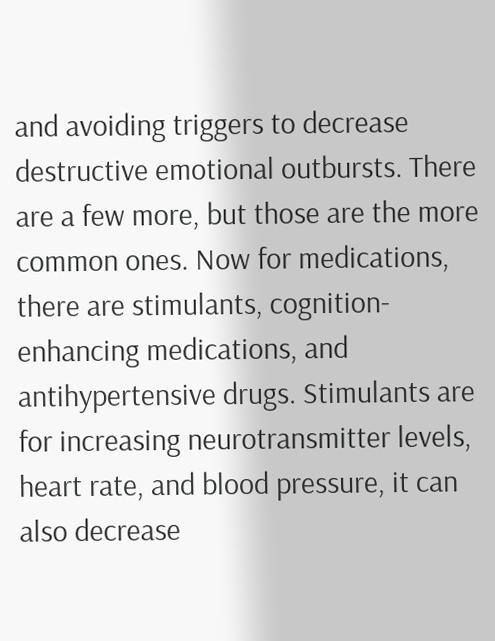and avoiding triggers to decrease destructive emotional outbursts. There are a few more, but those are the more common ones. Now for medications, there are stimulants, cognition-enhancing medications, and antihypertensive drugs. Stimulants are for increasing neurotransmitter levels, heart rate, and blood pressure, it can also decrease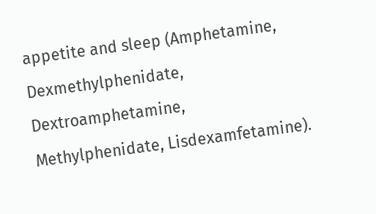appetite and sleep (Amphetamine, Dexmethylphenidate, Dextroamphetamine, Methylphenidate, Lisdexamfetamine).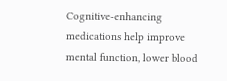Cognitive-enhancing medications help improve mental function, lower blood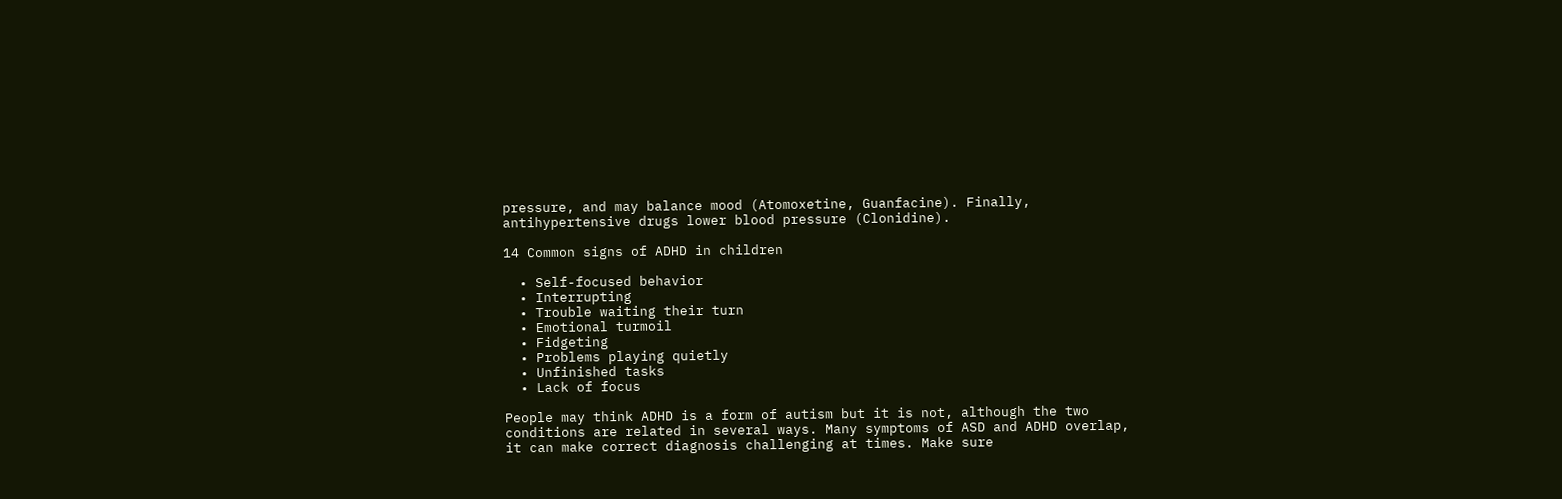pressure, and may balance mood (Atomoxetine, Guanfacine). Finally, antihypertensive drugs lower blood pressure (Clonidine).

14 Common signs of ADHD in children

  • Self-focused behavior
  • Interrupting
  • Trouble waiting their turn
  • Emotional turmoil
  • Fidgeting
  • Problems playing quietly
  • Unfinished tasks
  • Lack of focus

People may think ADHD is a form of autism but it is not, although the two conditions are related in several ways. Many symptoms of ASD and ADHD overlap, it can make correct diagnosis challenging at times. Make sure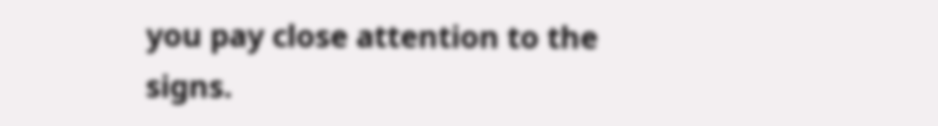you pay close attention to the signs.